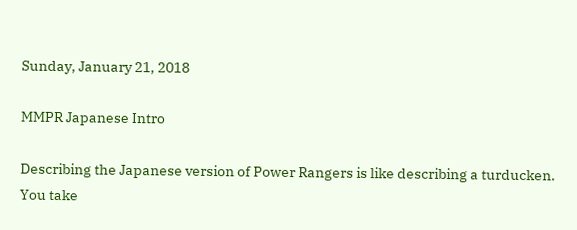Sunday, January 21, 2018

MMPR Japanese Intro

Describing the Japanese version of Power Rangers is like describing a turducken.
You take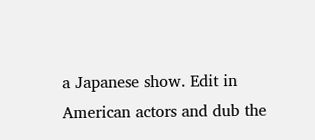a Japanese show. Edit in American actors and dub the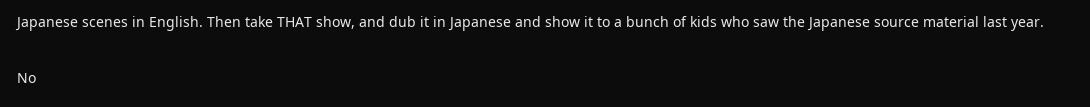Japanese scenes in English. Then take THAT show, and dub it in Japanese and show it to a bunch of kids who saw the Japanese source material last year.

No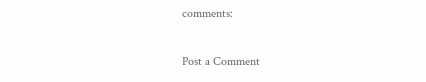comments:

Post a Comment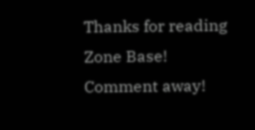Thanks for reading Zone Base! Comment away!